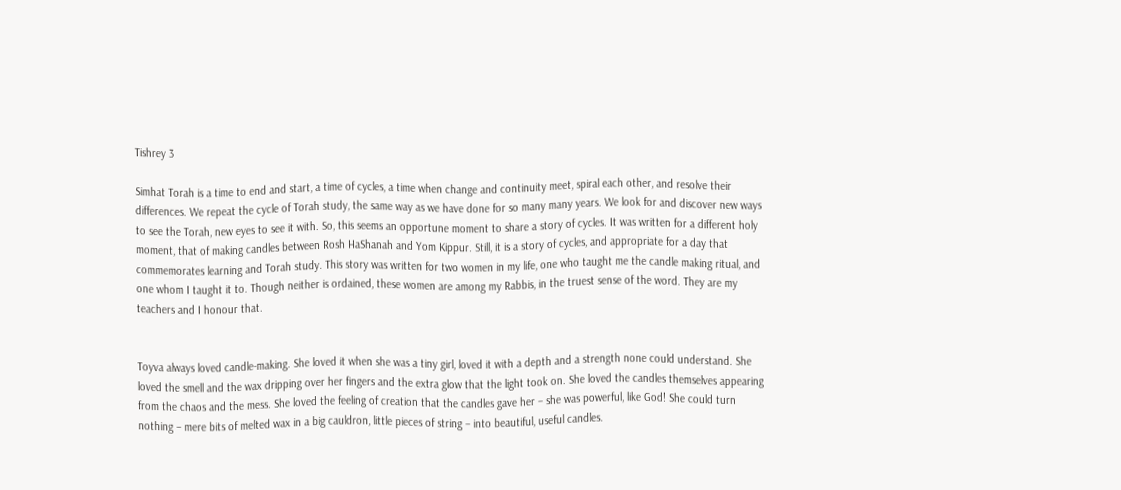Tishrey 3

Simhat Torah is a time to end and start, a time of cycles, a time when change and continuity meet, spiral each other, and resolve their differences. We repeat the cycle of Torah study, the same way as we have done for so many many years. We look for and discover new ways to see the Torah, new eyes to see it with. So, this seems an opportune moment to share a story of cycles. It was written for a different holy moment, that of making candles between Rosh HaShanah and Yom Kippur. Still, it is a story of cycles, and appropriate for a day that commemorates learning and Torah study. This story was written for two women in my life, one who taught me the candle making ritual, and one whom I taught it to. Though neither is ordained, these women are among my Rabbis, in the truest sense of the word. They are my teachers and I honour that.


Toyva always loved candle-making. She loved it when she was a tiny girl, loved it with a depth and a strength none could understand. She loved the smell and the wax dripping over her fingers and the extra glow that the light took on. She loved the candles themselves appearing from the chaos and the mess. She loved the feeling of creation that the candles gave her – she was powerful, like God! She could turn nothing – mere bits of melted wax in a big cauldron, little pieces of string – into beautiful, useful candles.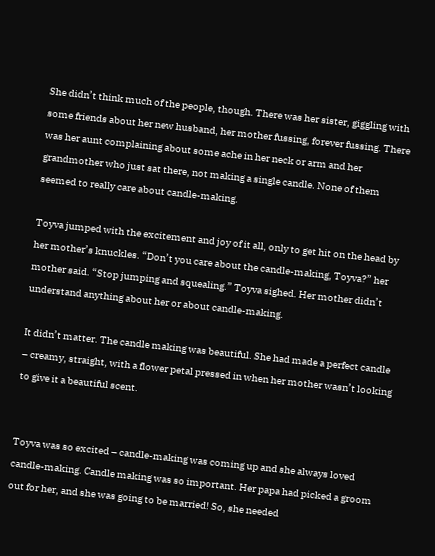She didn’t think much of the people, though. There was her sister, giggling with some friends about her new husband, her mother fussing, forever fussing. There was her aunt complaining about some ache in her neck or arm and her grandmother who just sat there, not making a single candle. None of them seemed to really care about candle-making.

Toyva jumped with the excitement and joy of it all, only to get hit on the head by her mother’s knuckles. “Don’t you care about the candle-making, Toyva?” her mother said. “Stop jumping and squealing.” Toyva sighed. Her mother didn’t understand anything about her or about candle-making.

It didn’t matter. The candle making was beautiful. She had made a perfect candle – creamy, straight, with a flower petal pressed in when her mother wasn’t looking to give it a beautiful scent.


Toyva was so excited – candle-making was coming up and she always loved candle-making. Candle making was so important. Her papa had picked a groom out for her, and she was going to be married! So, she needed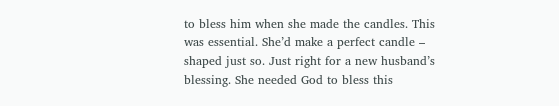to bless him when she made the candles. This was essential. She’d make a perfect candle – shaped just so. Just right for a new husband’s blessing. She needed God to bless this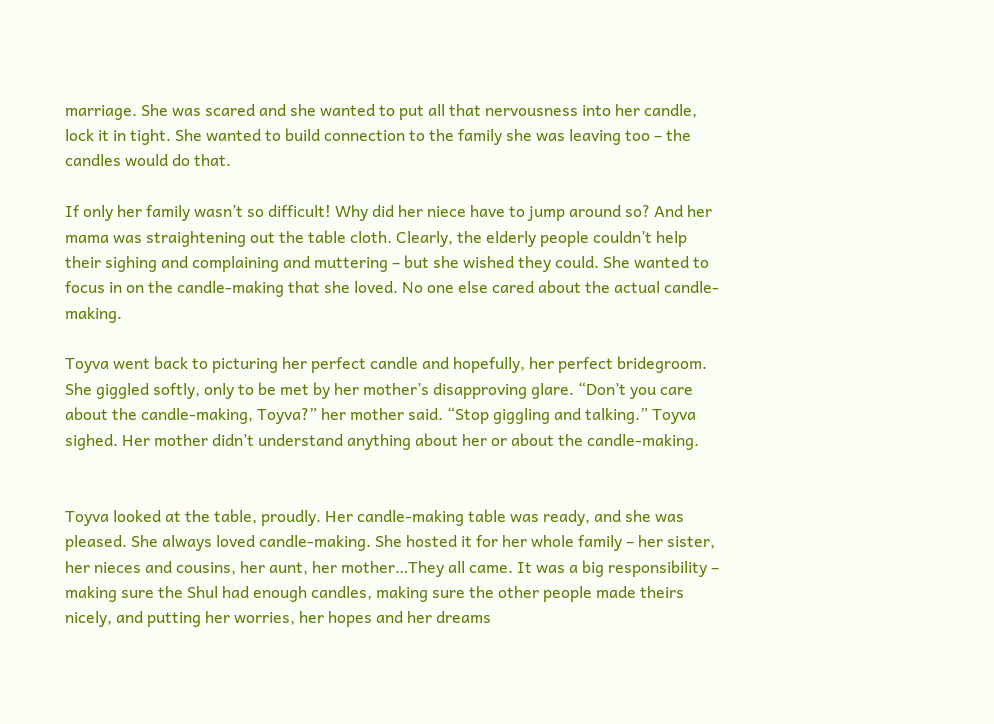marriage. She was scared and she wanted to put all that nervousness into her candle, lock it in tight. She wanted to build connection to the family she was leaving too – the candles would do that.

If only her family wasn’t so difficult! Why did her niece have to jump around so? And her mama was straightening out the table cloth. Clearly, the elderly people couldn’t help their sighing and complaining and muttering – but she wished they could. She wanted to focus in on the candle-making that she loved. No one else cared about the actual candle-making.

Toyva went back to picturing her perfect candle and hopefully, her perfect bridegroom. She giggled softly, only to be met by her mother’s disapproving glare. “Don’t you care about the candle-making, Toyva?” her mother said. “Stop giggling and talking.” Toyva sighed. Her mother didn’t understand anything about her or about the candle-making.


Toyva looked at the table, proudly. Her candle-making table was ready, and she was pleased. She always loved candle-making. She hosted it for her whole family – her sister, her nieces and cousins, her aunt, her mother…They all came. It was a big responsibility – making sure the Shul had enough candles, making sure the other people made theirs nicely, and putting her worries, her hopes and her dreams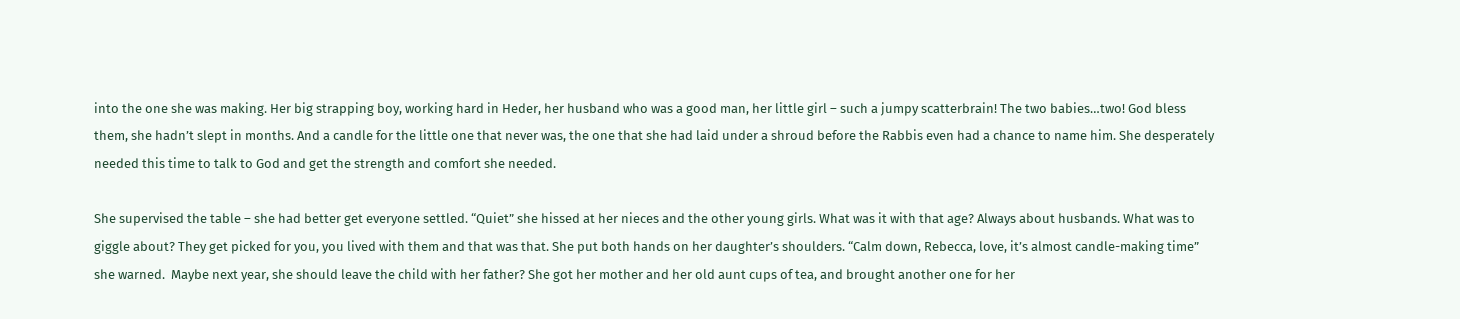into the one she was making. Her big strapping boy, working hard in Heder, her husband who was a good man, her little girl – such a jumpy scatterbrain! The two babies…two! God bless them, she hadn’t slept in months. And a candle for the little one that never was, the one that she had laid under a shroud before the Rabbis even had a chance to name him. She desperately needed this time to talk to God and get the strength and comfort she needed.

She supervised the table – she had better get everyone settled. “Quiet” she hissed at her nieces and the other young girls. What was it with that age? Always about husbands. What was to giggle about? They get picked for you, you lived with them and that was that. She put both hands on her daughter’s shoulders. “Calm down, Rebecca, love, it’s almost candle-making time” she warned.  Maybe next year, she should leave the child with her father? She got her mother and her old aunt cups of tea, and brought another one for her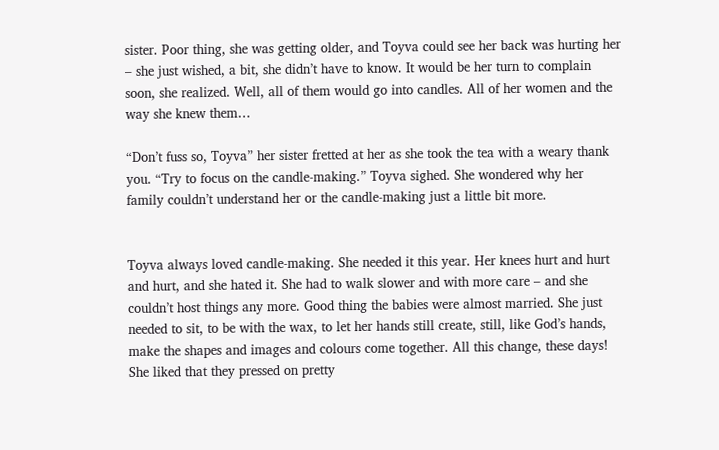sister. Poor thing, she was getting older, and Toyva could see her back was hurting her – she just wished, a bit, she didn’t have to know. It would be her turn to complain soon, she realized. Well, all of them would go into candles. All of her women and the way she knew them…

“Don’t fuss so, Toyva” her sister fretted at her as she took the tea with a weary thank you. “Try to focus on the candle-making.” Toyva sighed. She wondered why her family couldn’t understand her or the candle-making just a little bit more.


Toyva always loved candle-making. She needed it this year. Her knees hurt and hurt and hurt, and she hated it. She had to walk slower and with more care – and she couldn’t host things any more. Good thing the babies were almost married. She just needed to sit, to be with the wax, to let her hands still create, still, like God’s hands, make the shapes and images and colours come together. All this change, these days! She liked that they pressed on pretty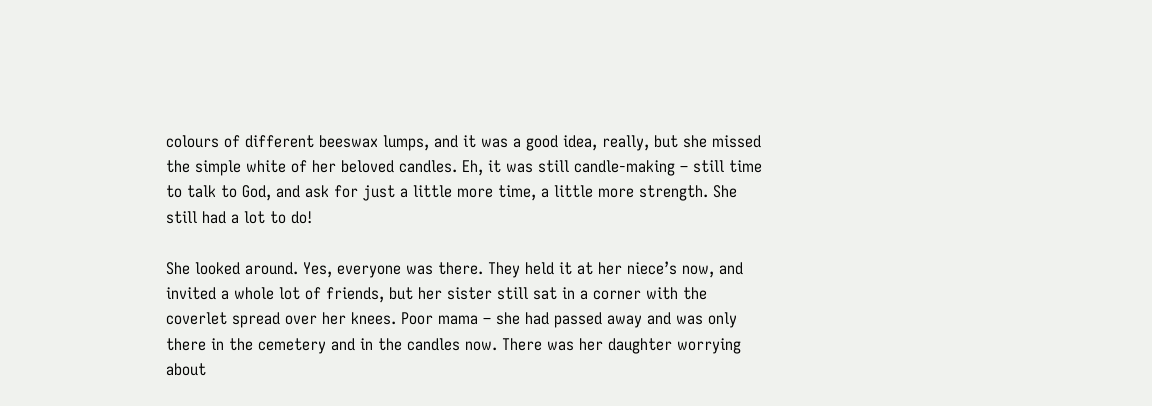colours of different beeswax lumps, and it was a good idea, really, but she missed the simple white of her beloved candles. Eh, it was still candle-making – still time to talk to God, and ask for just a little more time, a little more strength. She still had a lot to do!

She looked around. Yes, everyone was there. They held it at her niece’s now, and invited a whole lot of friends, but her sister still sat in a corner with the coverlet spread over her knees. Poor mama – she had passed away and was only there in the cemetery and in the candles now. There was her daughter worrying about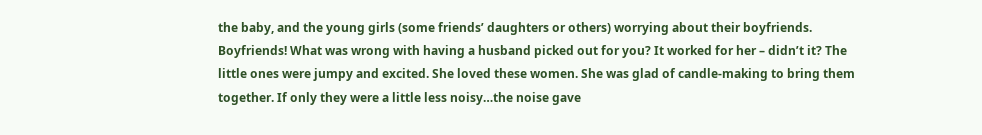the baby, and the young girls (some friends’ daughters or others) worrying about their boyfriends. Boyfriends! What was wrong with having a husband picked out for you? It worked for her – didn’t it? The little ones were jumpy and excited. She loved these women. She was glad of candle-making to bring them together. If only they were a little less noisy…the noise gave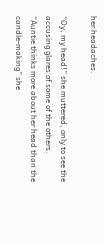her headaches.

“Oy, my head!” she muttered, only to see the accusing glares of some of the others. “Auntie thinks more about her head than the candle-making” she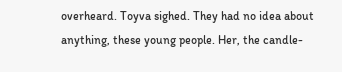overheard. Toyva sighed. They had no idea about anything, these young people. Her, the candle-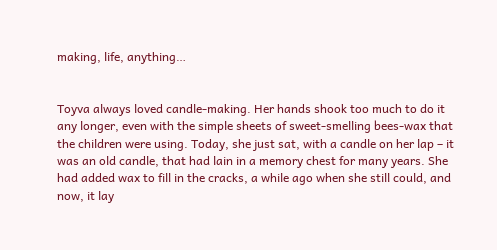making, life, anything…


Toyva always loved candle-making. Her hands shook too much to do it any longer, even with the simple sheets of sweet-smelling bees-wax that the children were using. Today, she just sat, with a candle on her lap – it was an old candle, that had lain in a memory chest for many years. She had added wax to fill in the cracks, a while ago when she still could, and now, it lay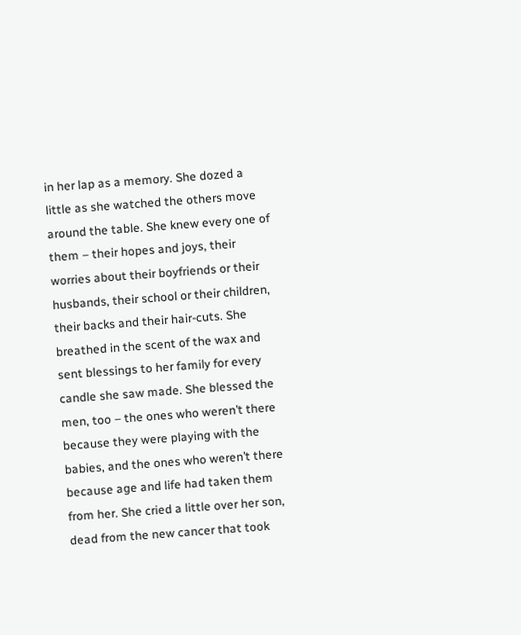in her lap as a memory. She dozed a little as she watched the others move around the table. She knew every one of them – their hopes and joys, their worries about their boyfriends or their husbands, their school or their children, their backs and their hair-cuts. She breathed in the scent of the wax and sent blessings to her family for every candle she saw made. She blessed the men, too – the ones who weren’t there because they were playing with the babies, and the ones who weren’t there because age and life had taken them from her. She cried a little over her son, dead from the new cancer that took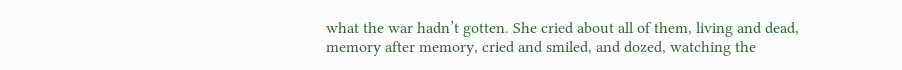what the war hadn’t gotten. She cried about all of them, living and dead, memory after memory, cried and smiled, and dozed, watching the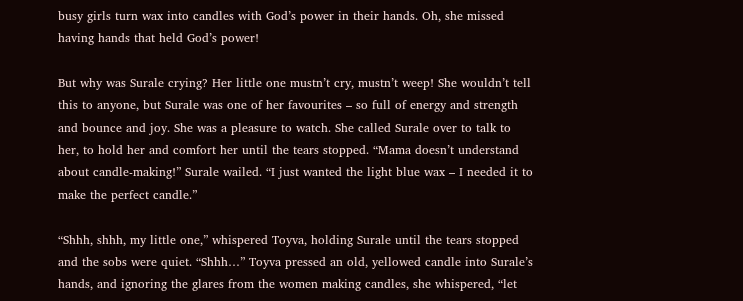busy girls turn wax into candles with God’s power in their hands. Oh, she missed having hands that held God’s power!

But why was Surale crying? Her little one mustn’t cry, mustn’t weep! She wouldn’t tell this to anyone, but Surale was one of her favourites – so full of energy and strength and bounce and joy. She was a pleasure to watch. She called Surale over to talk to her, to hold her and comfort her until the tears stopped. “Mama doesn’t understand about candle-making!” Surale wailed. “I just wanted the light blue wax – I needed it to make the perfect candle.”

“Shhh, shhh, my little one,” whispered Toyva, holding Surale until the tears stopped and the sobs were quiet. “Shhh…” Toyva pressed an old, yellowed candle into Surale’s hands, and ignoring the glares from the women making candles, she whispered, “let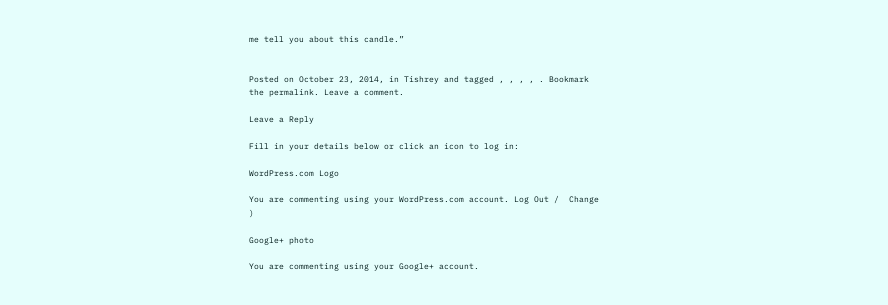me tell you about this candle.”


Posted on October 23, 2014, in Tishrey and tagged , , , , . Bookmark the permalink. Leave a comment.

Leave a Reply

Fill in your details below or click an icon to log in:

WordPress.com Logo

You are commenting using your WordPress.com account. Log Out /  Change )

Google+ photo

You are commenting using your Google+ account.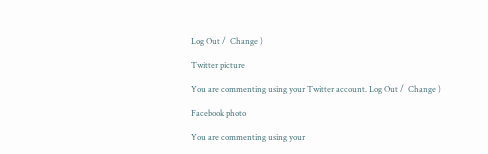Log Out /  Change )

Twitter picture

You are commenting using your Twitter account. Log Out /  Change )

Facebook photo

You are commenting using your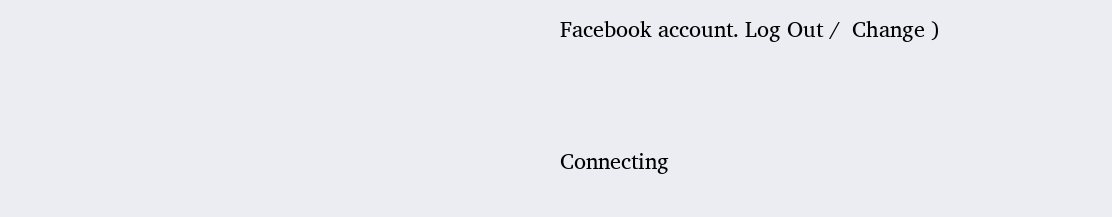Facebook account. Log Out /  Change )


Connecting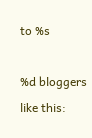to %s

%d bloggers like this: